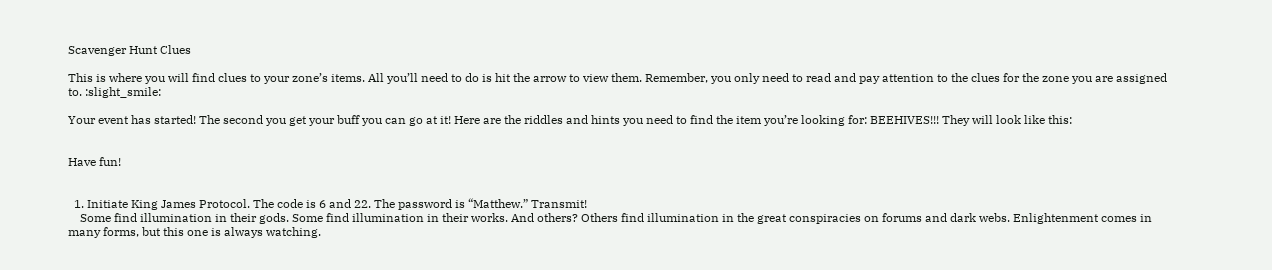Scavenger Hunt Clues

This is where you will find clues to your zone’s items. All you’ll need to do is hit the arrow to view them. Remember, you only need to read and pay attention to the clues for the zone you are assigned to. :slight_smile:

Your event has started! The second you get your buff you can go at it! Here are the riddles and hints you need to find the item you’re looking for: BEEHIVES!!! They will look like this:


Have fun!


  1. Initiate King James Protocol. The code is 6 and 22. The password is “Matthew.” Transmit!
    Some find illumination in their gods. Some find illumination in their works. And others? Others find illumination in the great conspiracies on forums and dark webs. Enlightenment comes in many forms, but this one is always watching.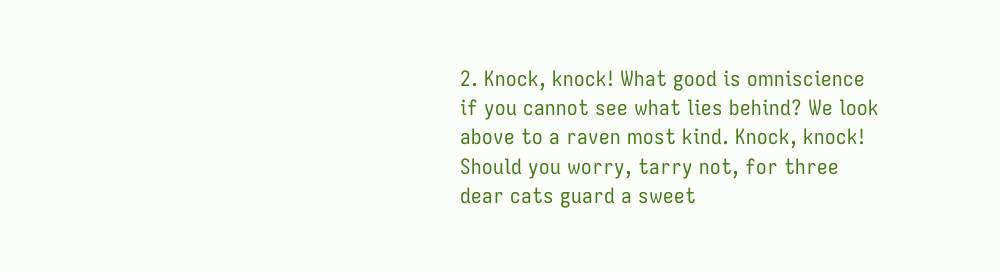2. Knock, knock! What good is omniscience if you cannot see what lies behind? We look above to a raven most kind. Knock, knock! Should you worry, tarry not, for three dear cats guard a sweet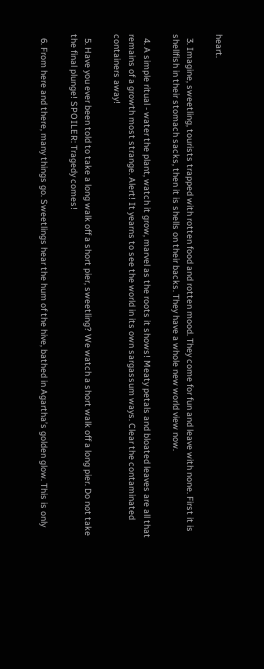heart.

  3. Imagine, sweetling, tourists trapped with rotten food and rotten mood. They come for fun and leave with none. First it is shellfish in their stomach sacks, then it is shells on their backs. They have a whole new world view now.

  4. A simple ritual - water the plant, watch it grow, marvel as the roots it shows! Meaty petals and bloated leaves are all that remains of a growth most strange. Alert! It yearns to see the world in its own sargassum ways. Clear the contaminated containers away!

  5. Have you ever been told to take a long walk off a short pier, sweetling? We watch a short walk off a long pier. Do not take the final plunge! SPOILER: Tragedy comes!

  6. From here and there, many things go. Sweetlings hear the hum of the hive, bathed in Agartha’s golden glow. This is only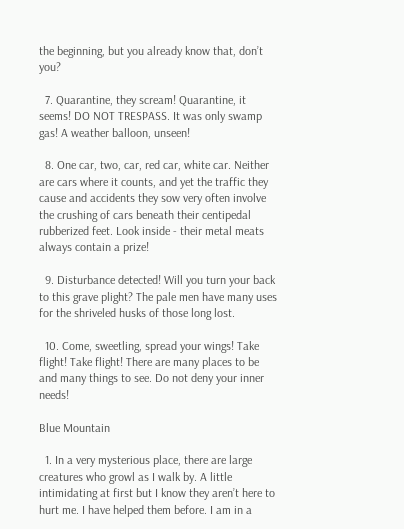the beginning, but you already know that, don’t you?

  7. Quarantine, they scream! Quarantine, it seems! DO NOT TRESPASS. It was only swamp gas! A weather balloon, unseen!

  8. One car, two, car, red car, white car. Neither are cars where it counts, and yet the traffic they cause and accidents they sow very often involve the crushing of cars beneath their centipedal rubberized feet. Look inside - their metal meats always contain a prize!

  9. Disturbance detected! Will you turn your back to this grave plight? The pale men have many uses for the shriveled husks of those long lost.

  10. Come, sweetling, spread your wings! Take flight! Take flight! There are many places to be and many things to see. Do not deny your inner needs!

Blue Mountain

  1. In a very mysterious place, there are large creatures who growl as I walk by. A little intimidating at first but I know they aren’t here to hurt me. I have helped them before. I am in a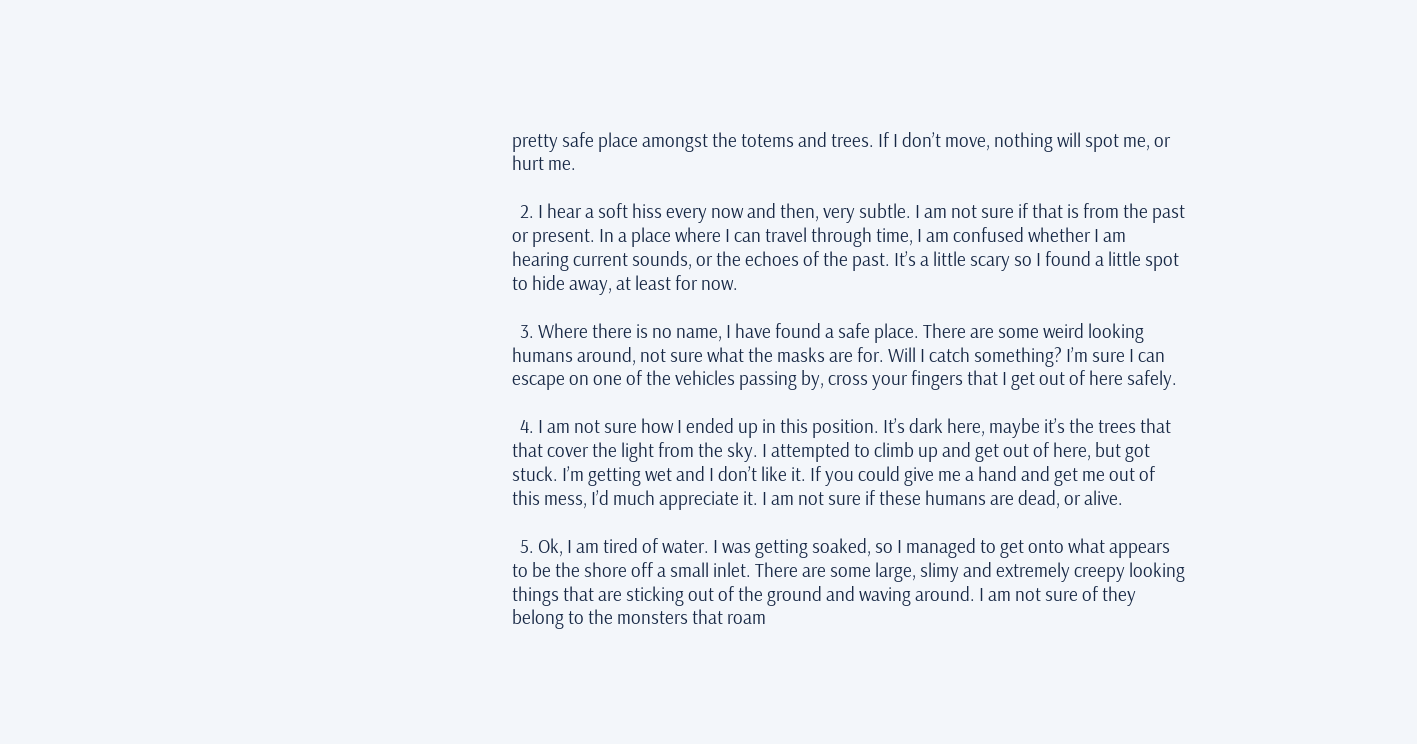pretty safe place amongst the totems and trees. If I don’t move, nothing will spot me, or hurt me.

  2. I hear a soft hiss every now and then, very subtle. I am not sure if that is from the past or present. In a place where I can travel through time, I am confused whether I am hearing current sounds, or the echoes of the past. It’s a little scary so I found a little spot to hide away, at least for now.

  3. Where there is no name, I have found a safe place. There are some weird looking humans around, not sure what the masks are for. Will I catch something? I’m sure I can escape on one of the vehicles passing by, cross your fingers that I get out of here safely.

  4. I am not sure how I ended up in this position. It’s dark here, maybe it’s the trees that that cover the light from the sky. I attempted to climb up and get out of here, but got stuck. I’m getting wet and I don’t like it. If you could give me a hand and get me out of this mess, I’d much appreciate it. I am not sure if these humans are dead, or alive.

  5. Ok, I am tired of water. I was getting soaked, so I managed to get onto what appears to be the shore off a small inlet. There are some large, slimy and extremely creepy looking things that are sticking out of the ground and waving around. I am not sure of they belong to the monsters that roam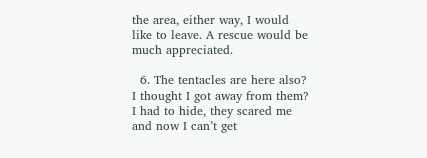the area, either way, I would like to leave. A rescue would be much appreciated.

  6. The tentacles are here also? I thought I got away from them? I had to hide, they scared me and now I can’t get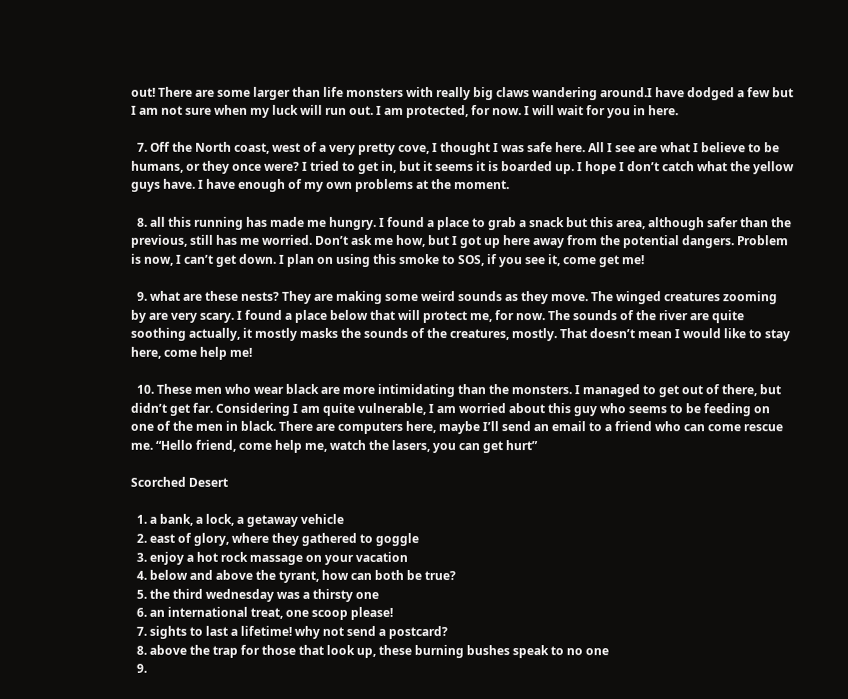out! There are some larger than life monsters with really big claws wandering around.I have dodged a few but I am not sure when my luck will run out. I am protected, for now. I will wait for you in here.

  7. Off the North coast, west of a very pretty cove, I thought I was safe here. All I see are what I believe to be humans, or they once were? I tried to get in, but it seems it is boarded up. I hope I don’t catch what the yellow guys have. I have enough of my own problems at the moment.

  8. all this running has made me hungry. I found a place to grab a snack but this area, although safer than the previous, still has me worried. Don’t ask me how, but I got up here away from the potential dangers. Problem is now, I can’t get down. I plan on using this smoke to SOS, if you see it, come get me!

  9. what are these nests? They are making some weird sounds as they move. The winged creatures zooming by are very scary. I found a place below that will protect me, for now. The sounds of the river are quite soothing actually, it mostly masks the sounds of the creatures, mostly. That doesn’t mean I would like to stay here, come help me!

  10. These men who wear black are more intimidating than the monsters. I managed to get out of there, but didn’t get far. Considering I am quite vulnerable, I am worried about this guy who seems to be feeding on one of the men in black. There are computers here, maybe I’ll send an email to a friend who can come rescue me. “Hello friend, come help me, watch the lasers, you can get hurt”

Scorched Desert

  1. a bank, a lock, a getaway vehicle
  2. east of glory, where they gathered to goggle
  3. enjoy a hot rock massage on your vacation
  4. below and above the tyrant, how can both be true?
  5. the third wednesday was a thirsty one
  6. an international treat, one scoop please!
  7. sights to last a lifetime! why not send a postcard?
  8. above the trap for those that look up, these burning bushes speak to no one
  9.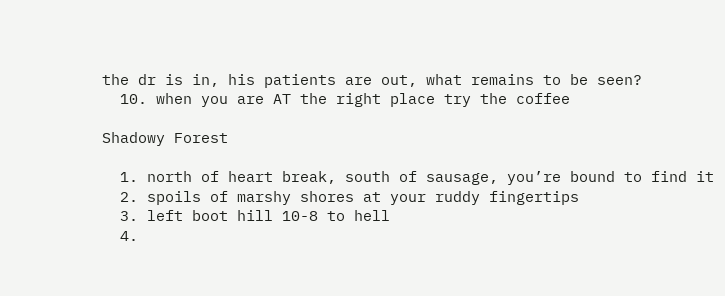the dr is in, his patients are out, what remains to be seen?
  10. when you are AT the right place try the coffee

Shadowy Forest

  1. north of heart break, south of sausage, you’re bound to find it
  2. spoils of marshy shores at your ruddy fingertips
  3. left boot hill 10-8 to hell
  4.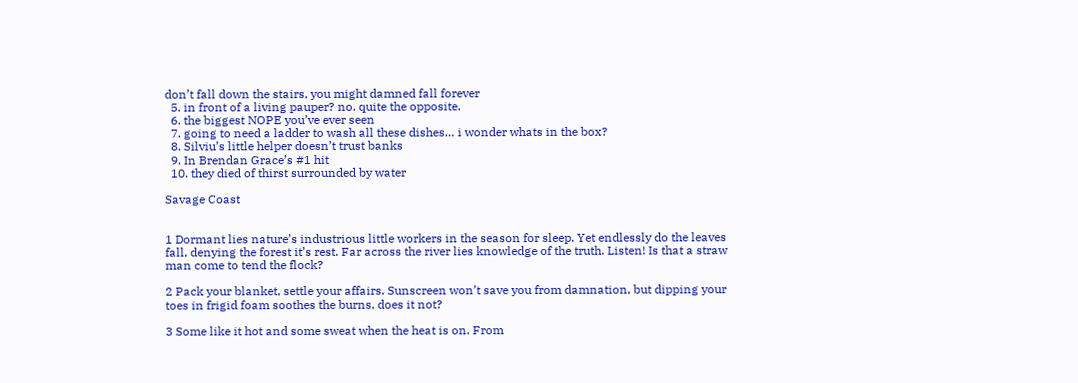don’t fall down the stairs, you might damned fall forever
  5. in front of a living pauper? no. quite the opposite.
  6. the biggest NOPE you’ve ever seen
  7. going to need a ladder to wash all these dishes… i wonder whats in the box?
  8. Silviu’s little helper doesn’t trust banks
  9. In Brendan Grace’s #1 hit
  10. they died of thirst surrounded by water

Savage Coast


1 Dormant lies nature’s industrious little workers in the season for sleep. Yet endlessly do the leaves fall, denying the forest it’s rest. Far across the river lies knowledge of the truth. Listen! Is that a straw man come to tend the flock?

2 Pack your blanket, settle your affairs. Sunscreen won’t save you from damnation, but dipping your toes in frigid foam soothes the burns, does it not?

3 Some like it hot and some sweat when the heat is on. From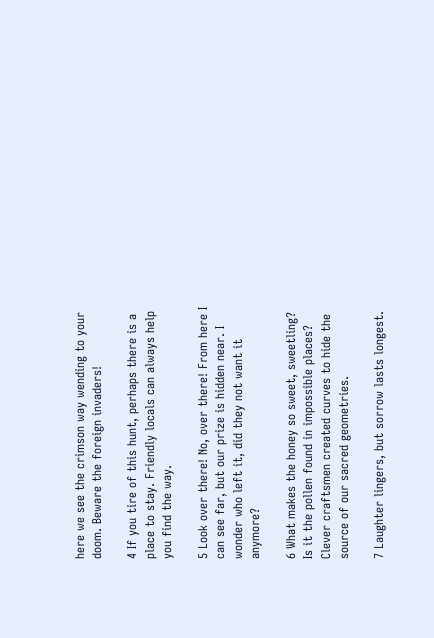here we see the crimson way wending to your doom. Beware the foreign invaders!

4 If you tire of this hunt, perhaps there is a place to stay. Friendly locals can always help you find the way.

5 Look over there! No, over there! From here I can see far, but our prize is hidden near. I wonder who left it, did they not want it anymore?

6 What makes the honey so sweet, sweetling? Is it the pollen found in impossible places? Clever craftsmen created curves to hide the source of our sacred geometries.

7 Laughter lingers, but sorrow lasts longest.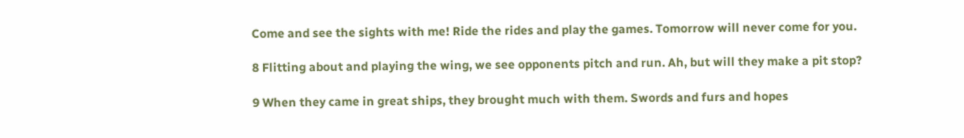Come and see the sights with me! Ride the rides and play the games. Tomorrow will never come for you.

8 Flitting about and playing the wing, we see opponents pitch and run. Ah, but will they make a pit stop?

9 When they came in great ships, they brought much with them. Swords and furs and hopes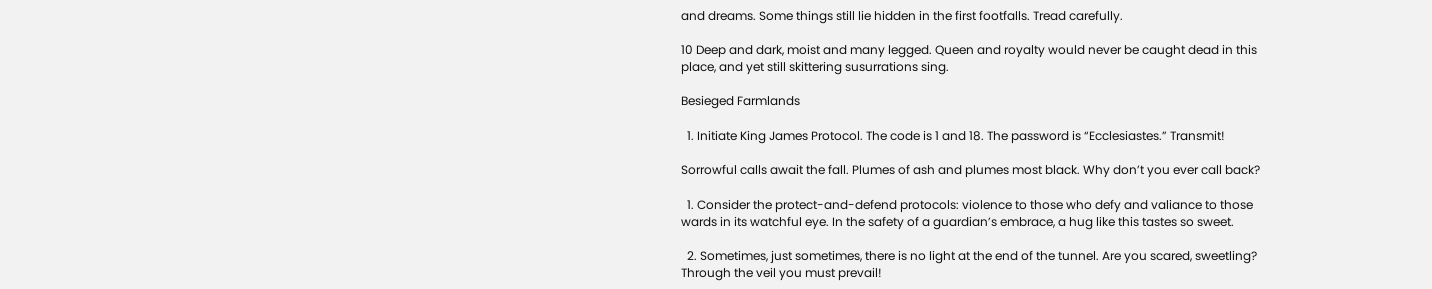and dreams. Some things still lie hidden in the first footfalls. Tread carefully.

10 Deep and dark, moist and many legged. Queen and royalty would never be caught dead in this place, and yet still skittering susurrations sing.

Besieged Farmlands

  1. Initiate King James Protocol. The code is 1 and 18. The password is “Ecclesiastes.” Transmit!

Sorrowful calls await the fall. Plumes of ash and plumes most black. Why don’t you ever call back?

  1. Consider the protect-and-defend protocols: violence to those who defy and valiance to those wards in its watchful eye. In the safety of a guardian’s embrace, a hug like this tastes so sweet.

  2. Sometimes, just sometimes, there is no light at the end of the tunnel. Are you scared, sweetling? Through the veil you must prevail!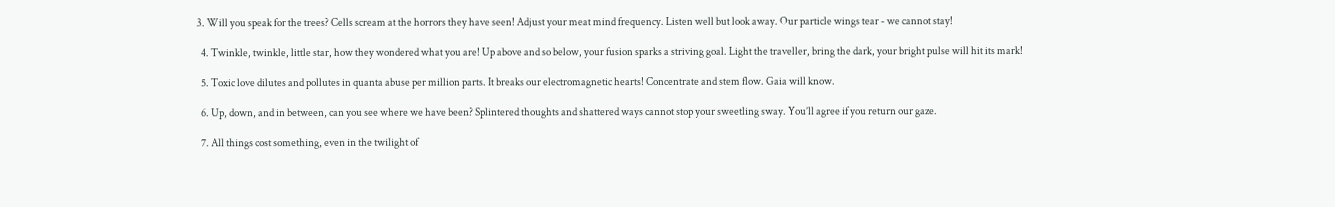3. Will you speak for the trees? Cells scream at the horrors they have seen! Adjust your meat mind frequency. Listen well but look away. Our particle wings tear - we cannot stay!

  4. Twinkle, twinkle, little star, how they wondered what you are! Up above and so below, your fusion sparks a striving goal. Light the traveller, bring the dark, your bright pulse will hit its mark!

  5. Toxic love dilutes and pollutes in quanta abuse per million parts. It breaks our electromagnetic hearts! Concentrate and stem flow. Gaia will know.

  6. Up, down, and in between, can you see where we have been? Splintered thoughts and shattered ways cannot stop your sweetling sway. You’ll agree if you return our gaze.

  7. All things cost something, even in the twilight of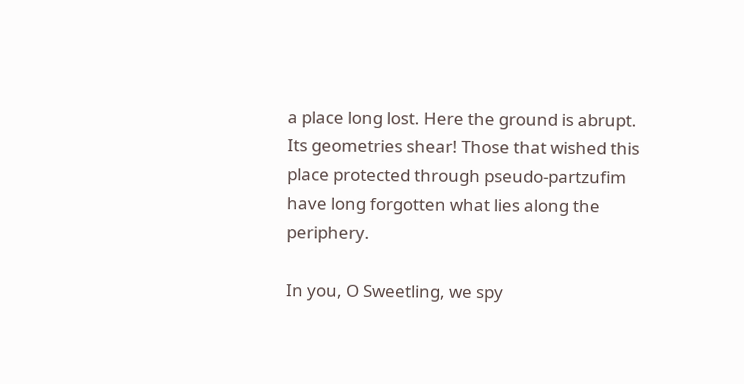a place long lost. Here the ground is abrupt. Its geometries shear! Those that wished this place protected through pseudo-partzufim have long forgotten what lies along the periphery.

In you, O Sweetling, we spy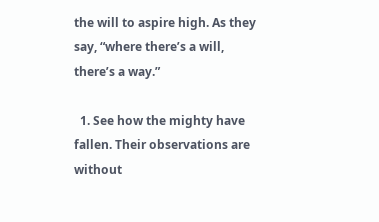the will to aspire high. As they say, “where there’s a will, there’s a way.”

  1. See how the mighty have fallen. Their observations are without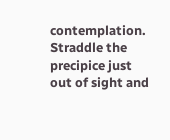contemplation. Straddle the precipice just out of sight and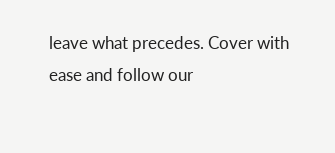leave what precedes. Cover with ease and follow our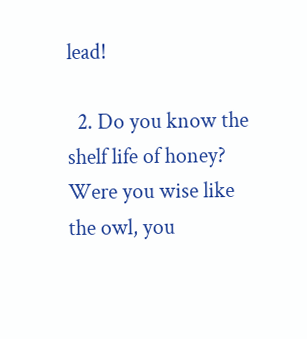lead!

  2. Do you know the shelf life of honey? Were you wise like the owl, you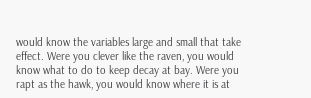would know the variables large and small that take effect. Were you clever like the raven, you would know what to do to keep decay at bay. Were you rapt as the hawk, you would know where it is at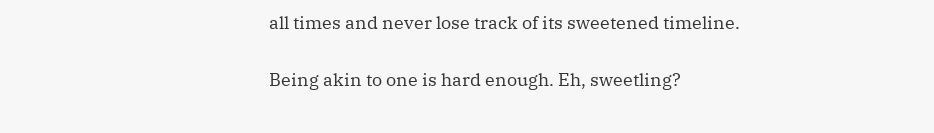all times and never lose track of its sweetened timeline.

Being akin to one is hard enough. Eh, sweetling?